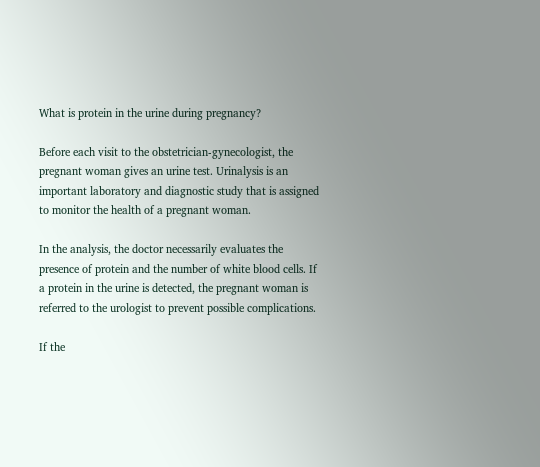What is protein in the urine during pregnancy?

Before each visit to the obstetrician-gynecologist, the pregnant woman gives an urine test. Urinalysis is an important laboratory and diagnostic study that is assigned to monitor the health of a pregnant woman.

In the analysis, the doctor necessarily evaluates the presence of protein and the number of white blood cells. If a protein in the urine is detected, the pregnant woman is referred to the urologist to prevent possible complications.

If the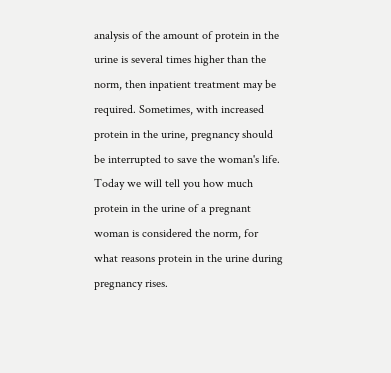analysis of the amount of protein in the urine is several times higher than the norm, then inpatient treatment may be required. Sometimes, with increased protein in the urine, pregnancy should be interrupted to save the woman's life. Today we will tell you how much protein in the urine of a pregnant woman is considered the norm, for what reasons protein in the urine during pregnancy rises.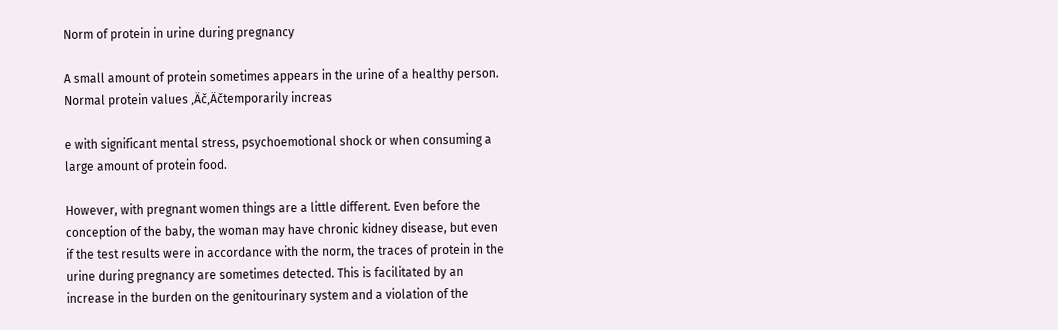Norm of protein in urine during pregnancy

A small amount of protein sometimes appears in the urine of a healthy person. Normal protein values ‚Äč‚Äčtemporarily increas

e with significant mental stress, psychoemotional shock or when consuming a large amount of protein food.

However, with pregnant women things are a little different. Even before the conception of the baby, the woman may have chronic kidney disease, but even if the test results were in accordance with the norm, the traces of protein in the urine during pregnancy are sometimes detected. This is facilitated by an increase in the burden on the genitourinary system and a violation of the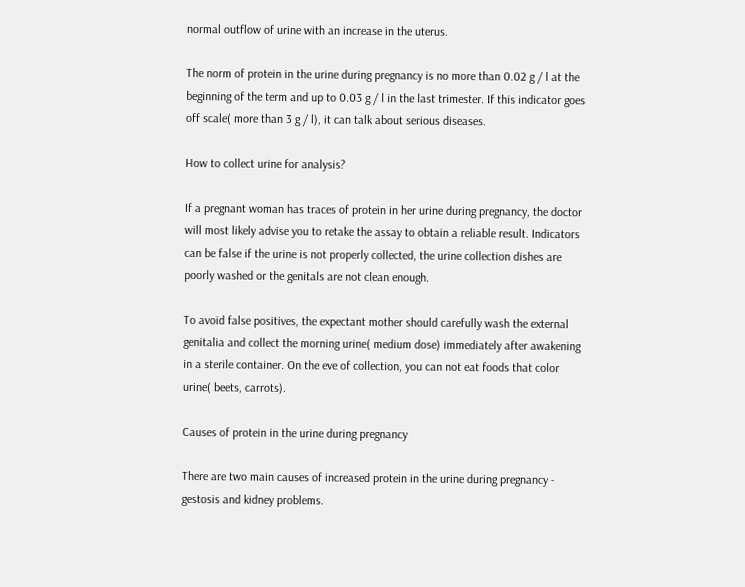normal outflow of urine with an increase in the uterus.

The norm of protein in the urine during pregnancy is no more than 0.02 g / l at the beginning of the term and up to 0.03 g / l in the last trimester. If this indicator goes off scale( more than 3 g / l), it can talk about serious diseases.

How to collect urine for analysis?

If a pregnant woman has traces of protein in her urine during pregnancy, the doctor will most likely advise you to retake the assay to obtain a reliable result. Indicators can be false if the urine is not properly collected, the urine collection dishes are poorly washed or the genitals are not clean enough.

To avoid false positives, the expectant mother should carefully wash the external genitalia and collect the morning urine( medium dose) immediately after awakening in a sterile container. On the eve of collection, you can not eat foods that color urine( beets, carrots).

Causes of protein in the urine during pregnancy

There are two main causes of increased protein in the urine during pregnancy - gestosis and kidney problems.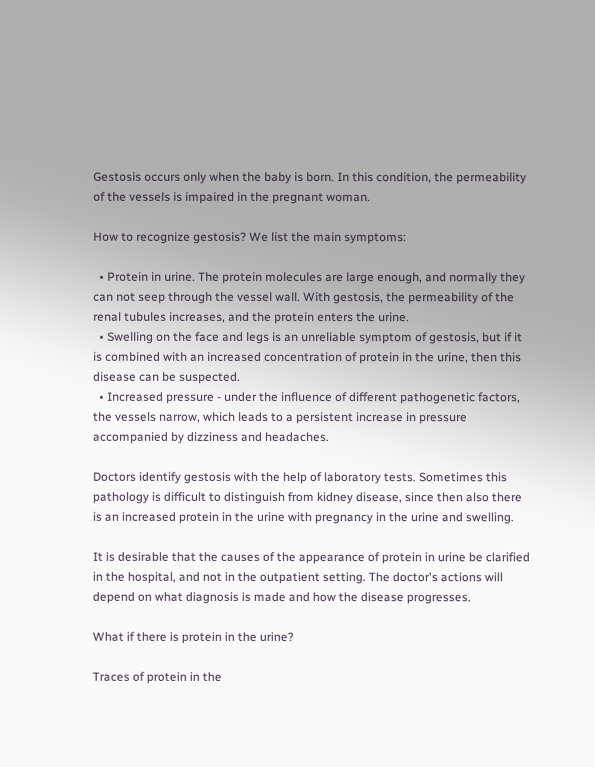Gestosis occurs only when the baby is born. In this condition, the permeability of the vessels is impaired in the pregnant woman.

How to recognize gestosis? We list the main symptoms:

  • Protein in urine. The protein molecules are large enough, and normally they can not seep through the vessel wall. With gestosis, the permeability of the renal tubules increases, and the protein enters the urine.
  • Swelling on the face and legs is an unreliable symptom of gestosis, but if it is combined with an increased concentration of protein in the urine, then this disease can be suspected.
  • Increased pressure - under the influence of different pathogenetic factors, the vessels narrow, which leads to a persistent increase in pressure accompanied by dizziness and headaches.

Doctors identify gestosis with the help of laboratory tests. Sometimes this pathology is difficult to distinguish from kidney disease, since then also there is an increased protein in the urine with pregnancy in the urine and swelling.

It is desirable that the causes of the appearance of protein in urine be clarified in the hospital, and not in the outpatient setting. The doctor's actions will depend on what diagnosis is made and how the disease progresses.

What if there is protein in the urine?

Traces of protein in the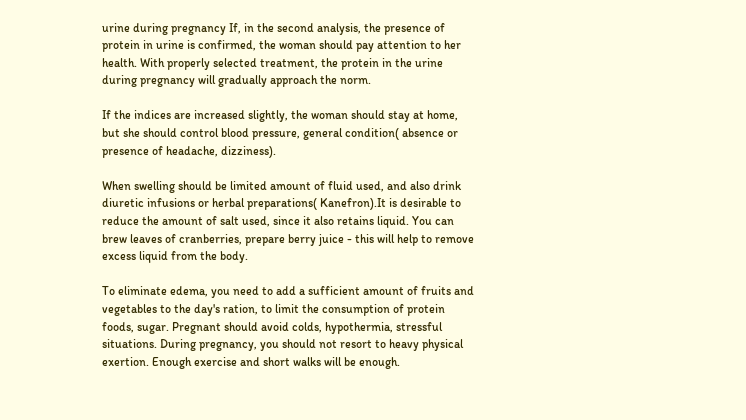urine during pregnancy If, in the second analysis, the presence of protein in urine is confirmed, the woman should pay attention to her health. With properly selected treatment, the protein in the urine during pregnancy will gradually approach the norm.

If the indices are increased slightly, the woman should stay at home, but she should control blood pressure, general condition( absence or presence of headache, dizziness).

When swelling should be limited amount of fluid used, and also drink diuretic infusions or herbal preparations( Kanefron).It is desirable to reduce the amount of salt used, since it also retains liquid. You can brew leaves of cranberries, prepare berry juice - this will help to remove excess liquid from the body.

To eliminate edema, you need to add a sufficient amount of fruits and vegetables to the day's ration, to limit the consumption of protein foods, sugar. Pregnant should avoid colds, hypothermia, stressful situations. During pregnancy, you should not resort to heavy physical exertion. Enough exercise and short walks will be enough.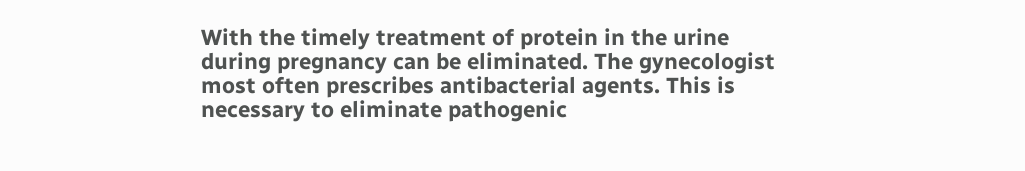With the timely treatment of protein in the urine during pregnancy can be eliminated. The gynecologist most often prescribes antibacterial agents. This is necessary to eliminate pathogenic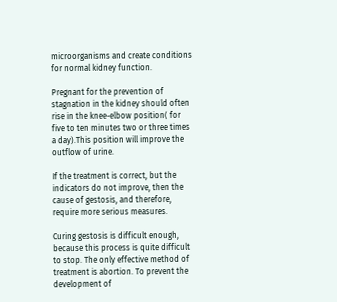microorganisms and create conditions for normal kidney function.

Pregnant for the prevention of stagnation in the kidney should often rise in the knee-elbow position( for five to ten minutes two or three times a day).This position will improve the outflow of urine.

If the treatment is correct, but the indicators do not improve, then the cause of gestosis, and therefore, require more serious measures.

Curing gestosis is difficult enough, because this process is quite difficult to stop. The only effective method of treatment is abortion. To prevent the development of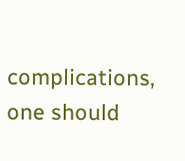complications, one should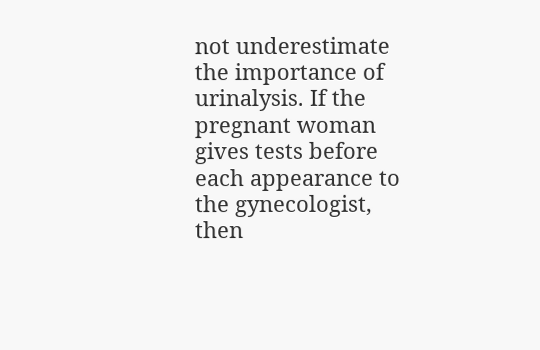not underestimate the importance of urinalysis. If the pregnant woman gives tests before each appearance to the gynecologist, then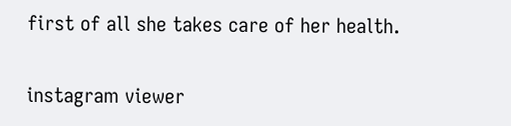first of all she takes care of her health.

instagram viewer